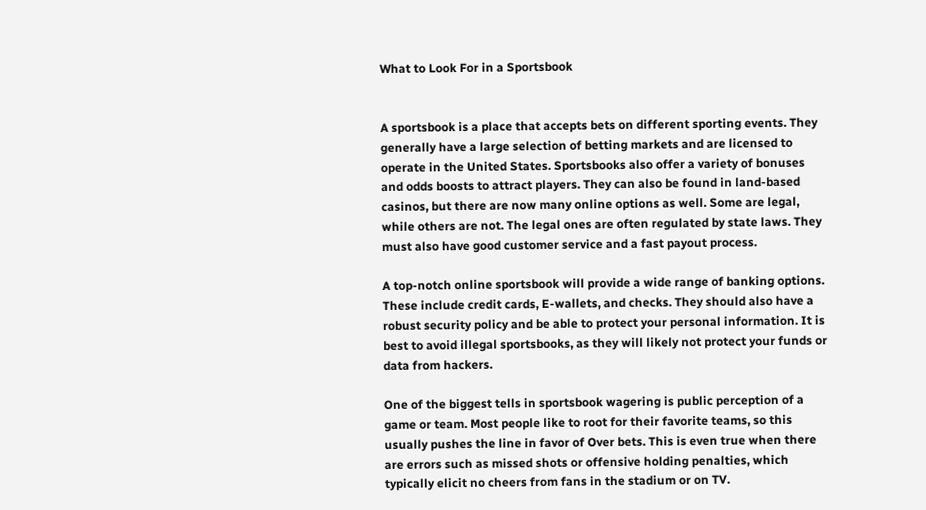What to Look For in a Sportsbook


A sportsbook is a place that accepts bets on different sporting events. They generally have a large selection of betting markets and are licensed to operate in the United States. Sportsbooks also offer a variety of bonuses and odds boosts to attract players. They can also be found in land-based casinos, but there are now many online options as well. Some are legal, while others are not. The legal ones are often regulated by state laws. They must also have good customer service and a fast payout process.

A top-notch online sportsbook will provide a wide range of banking options. These include credit cards, E-wallets, and checks. They should also have a robust security policy and be able to protect your personal information. It is best to avoid illegal sportsbooks, as they will likely not protect your funds or data from hackers.

One of the biggest tells in sportsbook wagering is public perception of a game or team. Most people like to root for their favorite teams, so this usually pushes the line in favor of Over bets. This is even true when there are errors such as missed shots or offensive holding penalties, which typically elicit no cheers from fans in the stadium or on TV.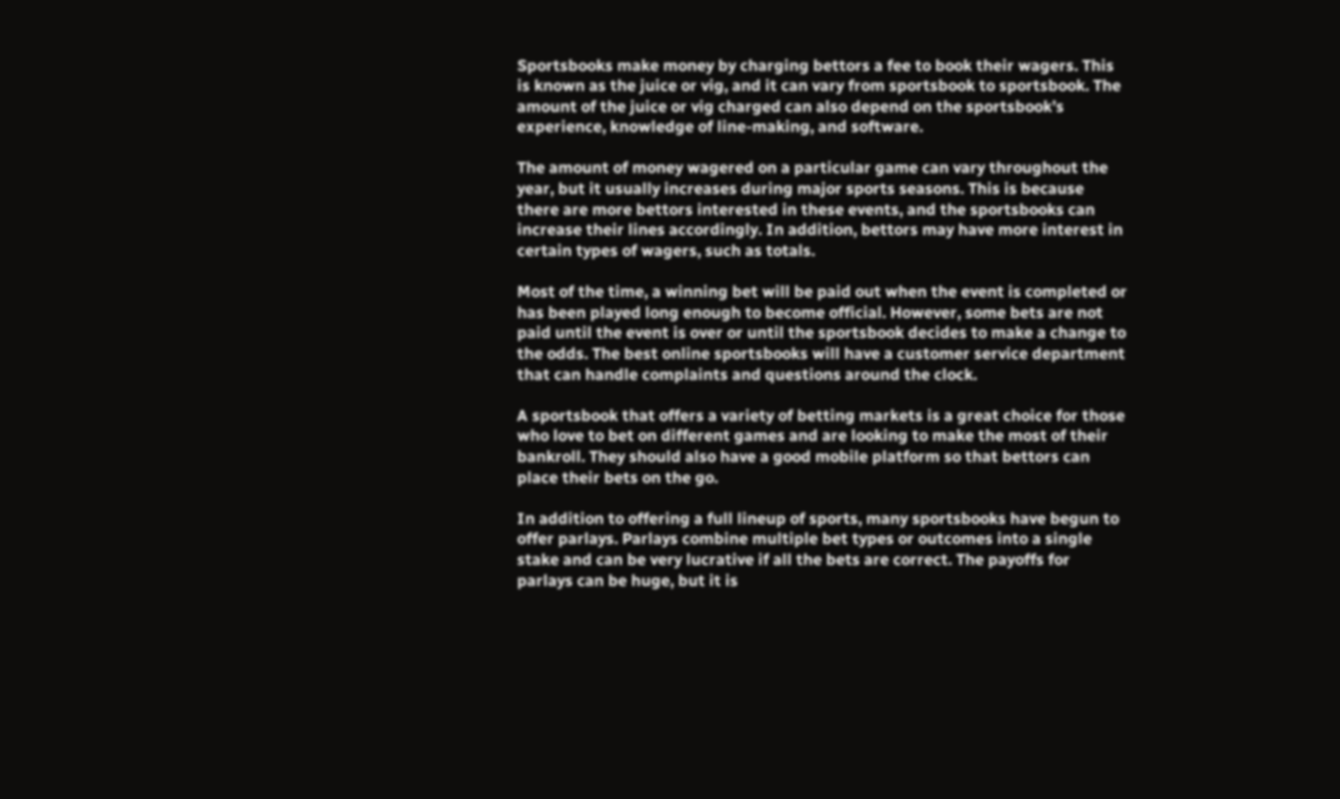Sportsbooks make money by charging bettors a fee to book their wagers. This is known as the juice or vig, and it can vary from sportsbook to sportsbook. The amount of the juice or vig charged can also depend on the sportsbook’s experience, knowledge of line-making, and software.

The amount of money wagered on a particular game can vary throughout the year, but it usually increases during major sports seasons. This is because there are more bettors interested in these events, and the sportsbooks can increase their lines accordingly. In addition, bettors may have more interest in certain types of wagers, such as totals.

Most of the time, a winning bet will be paid out when the event is completed or has been played long enough to become official. However, some bets are not paid until the event is over or until the sportsbook decides to make a change to the odds. The best online sportsbooks will have a customer service department that can handle complaints and questions around the clock.

A sportsbook that offers a variety of betting markets is a great choice for those who love to bet on different games and are looking to make the most of their bankroll. They should also have a good mobile platform so that bettors can place their bets on the go.

In addition to offering a full lineup of sports, many sportsbooks have begun to offer parlays. Parlays combine multiple bet types or outcomes into a single stake and can be very lucrative if all the bets are correct. The payoffs for parlays can be huge, but it is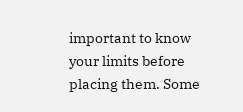important to know your limits before placing them. Some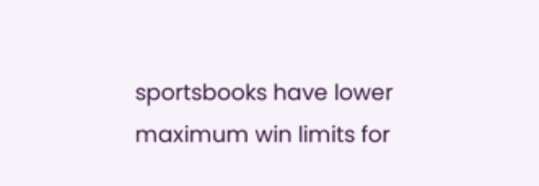sportsbooks have lower maximum win limits for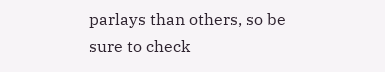parlays than others, so be sure to check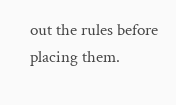out the rules before placing them.